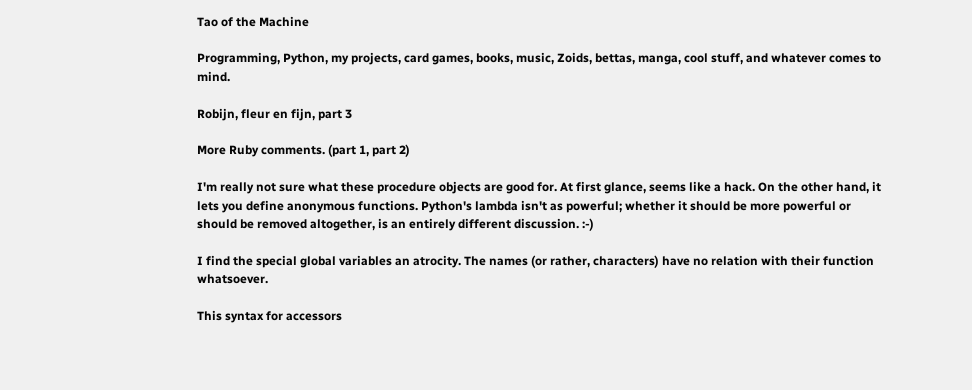Tao of the Machine

Programming, Python, my projects, card games, books, music, Zoids, bettas, manga, cool stuff, and whatever comes to mind.

Robijn, fleur en fijn, part 3

More Ruby comments. (part 1, part 2)

I'm really not sure what these procedure objects are good for. At first glance, seems like a hack. On the other hand, it lets you define anonymous functions. Python's lambda isn't as powerful; whether it should be more powerful or should be removed altogether, is an entirely different discussion. :-)

I find the special global variables an atrocity. The names (or rather, characters) have no relation with their function whatsoever.

This syntax for accessors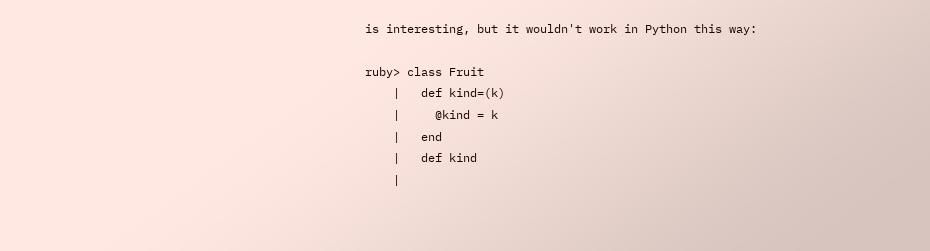is interesting, but it wouldn't work in Python this way:

ruby> class Fruit
    |   def kind=(k)
    |     @kind = k
    |   end
    |   def kind
    |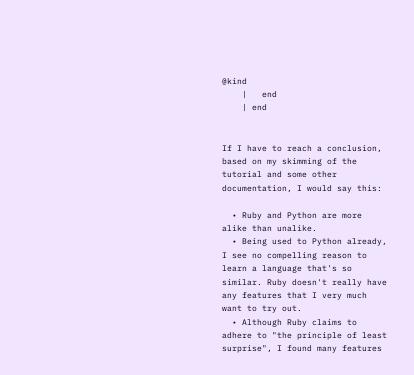@kind
    |   end
    | end


If I have to reach a conclusion, based on my skimming of the tutorial and some other documentation, I would say this:

  • Ruby and Python are more alike than unalike.
  • Being used to Python already, I see no compelling reason to learn a language that's so similar. Ruby doesn't really have any features that I very much want to try out.
  • Although Ruby claims to adhere to "the principle of least surprise", I found many features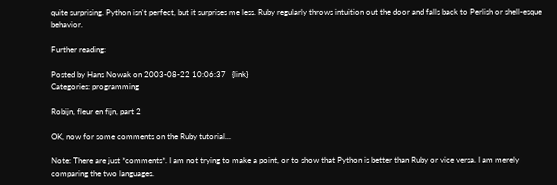quite surprising. Python isn't perfect, but it surprises me less. Ruby regularly throws intuition out the door and falls back to Perlish or shell-esque behavior.

Further reading:

Posted by Hans Nowak on 2003-08-22 10:06:37   {link}
Categories: programming

Robijn, fleur en fijn, part 2

OK, now for some comments on the Ruby tutorial...

Note: There are just *comments*. I am not trying to make a point, or to show that Python is better than Ruby or vice versa. I am merely comparing the two languages.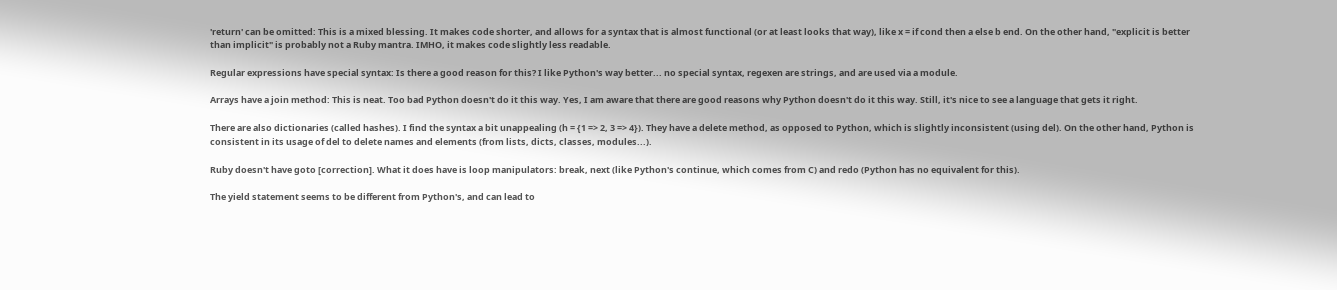'return' can be omitted: This is a mixed blessing. It makes code shorter, and allows for a syntax that is almost functional (or at least looks that way), like x = if cond then a else b end. On the other hand, "explicit is better than implicit" is probably not a Ruby mantra. IMHO, it makes code slightly less readable.

Regular expressions have special syntax: Is there a good reason for this? I like Python's way better... no special syntax, regexen are strings, and are used via a module.

Arrays have a join method: This is neat. Too bad Python doesn't do it this way. Yes, I am aware that there are good reasons why Python doesn't do it this way. Still, it's nice to see a language that gets it right.

There are also dictionaries (called hashes). I find the syntax a bit unappealing (h = {1 => 2, 3 => 4}). They have a delete method, as opposed to Python, which is slightly inconsistent (using del). On the other hand, Python is consistent in its usage of del to delete names and elements (from lists, dicts, classes, modules...).

Ruby doesn't have goto [correction]. What it does have is loop manipulators: break, next (like Python's continue, which comes from C) and redo (Python has no equivalent for this).

The yield statement seems to be different from Python's, and can lead to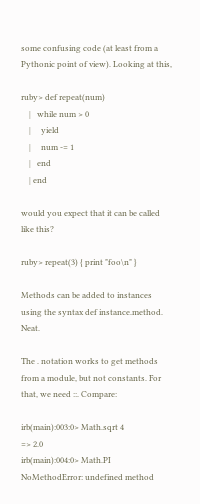some confusing code (at least from a Pythonic point of view). Looking at this,

ruby> def repeat(num)
    |   while num > 0
    |     yield
    |     num -= 1
    |   end
    | end

would you expect that it can be called like this?

ruby> repeat(3) { print "foo\n" }

Methods can be added to instances using the syntax def instance.method. Neat.

The . notation works to get methods from a module, but not constants. For that, we need ::. Compare:

irb(main):003:0> Math.sqrt 4
=> 2.0
irb(main):004:0> Math.PI
NoMethodError: undefined method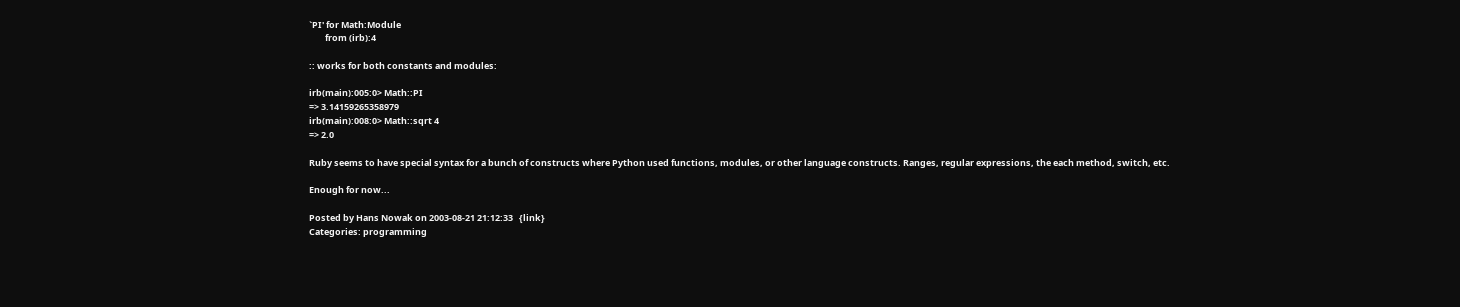`PI' for Math:Module
        from (irb):4

:: works for both constants and modules:

irb(main):005:0> Math::PI
=> 3.14159265358979
irb(main):008:0> Math::sqrt 4
=> 2.0

Ruby seems to have special syntax for a bunch of constructs where Python used functions, modules, or other language constructs. Ranges, regular expressions, the each method, switch, etc.

Enough for now...

Posted by Hans Nowak on 2003-08-21 21:12:33   {link}
Categories: programming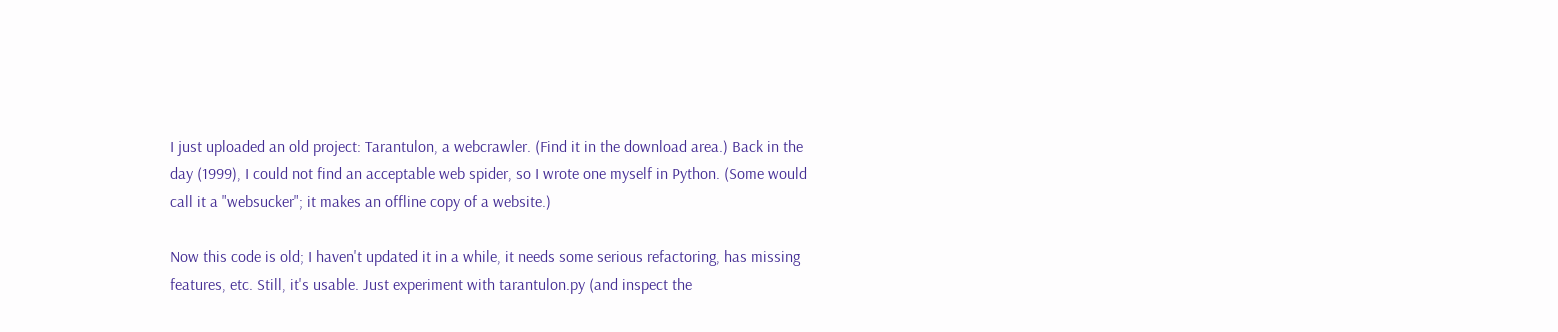I just uploaded an old project: Tarantulon, a webcrawler. (Find it in the download area.) Back in the day (1999), I could not find an acceptable web spider, so I wrote one myself in Python. (Some would call it a "websucker"; it makes an offline copy of a website.)

Now this code is old; I haven't updated it in a while, it needs some serious refactoring, has missing features, etc. Still, it's usable. Just experiment with tarantulon.py (and inspect the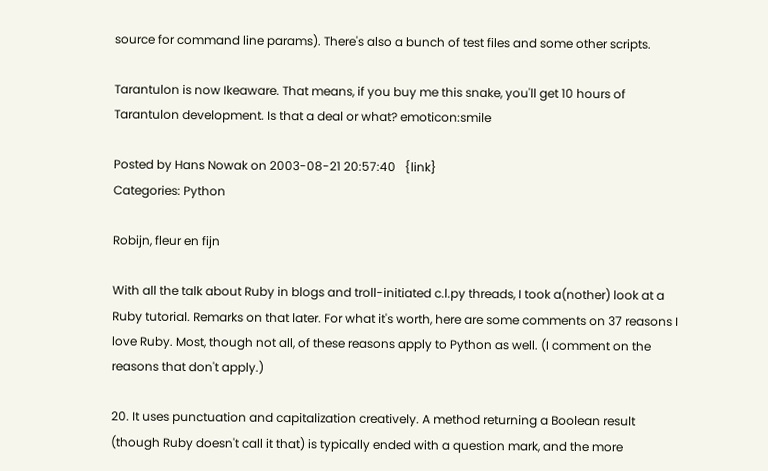source for command line params). There's also a bunch of test files and some other scripts.

Tarantulon is now Ikeaware. That means, if you buy me this snake, you'll get 10 hours of Tarantulon development. Is that a deal or what? emoticon:smile

Posted by Hans Nowak on 2003-08-21 20:57:40   {link}
Categories: Python

Robijn, fleur en fijn

With all the talk about Ruby in blogs and troll-initiated c.l.py threads, I took a(nother) look at a Ruby tutorial. Remarks on that later. For what it's worth, here are some comments on 37 reasons I love Ruby. Most, though not all, of these reasons apply to Python as well. (I comment on the reasons that don't apply.)

20. It uses punctuation and capitalization creatively. A method returning a Boolean result (though Ruby doesn't call it that) is typically ended with a question mark, and the more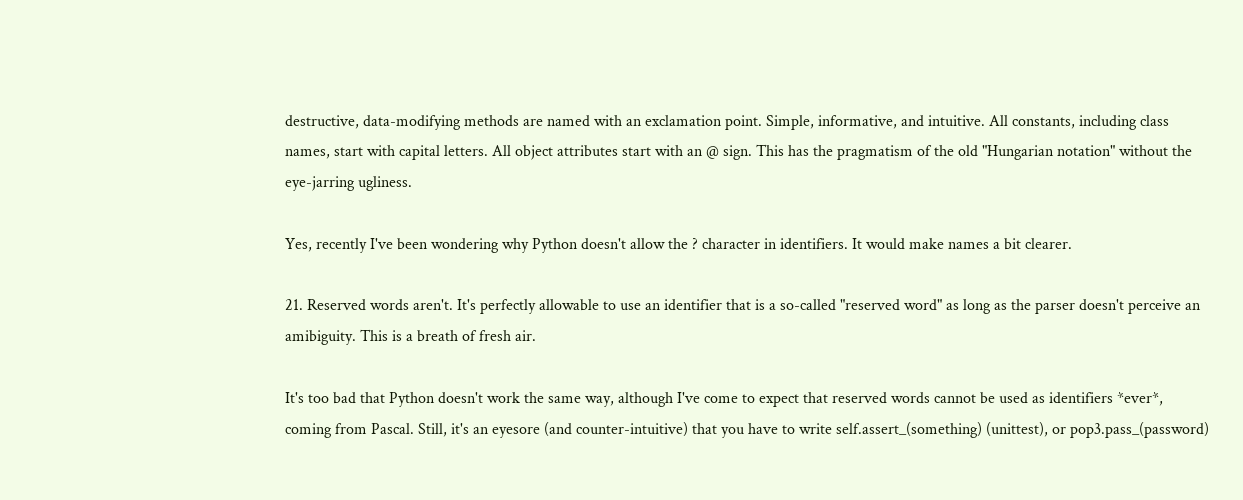destructive, data-modifying methods are named with an exclamation point. Simple, informative, and intuitive. All constants, including class names, start with capital letters. All object attributes start with an @ sign. This has the pragmatism of the old "Hungarian notation" without the eye-jarring ugliness.

Yes, recently I've been wondering why Python doesn't allow the ? character in identifiers. It would make names a bit clearer.

21. Reserved words aren't. It's perfectly allowable to use an identifier that is a so-called "reserved word" as long as the parser doesn't perceive an amibiguity. This is a breath of fresh air.

It's too bad that Python doesn't work the same way, although I've come to expect that reserved words cannot be used as identifiers *ever*, coming from Pascal. Still, it's an eyesore (and counter-intuitive) that you have to write self.assert_(something) (unittest), or pop3.pass_(password)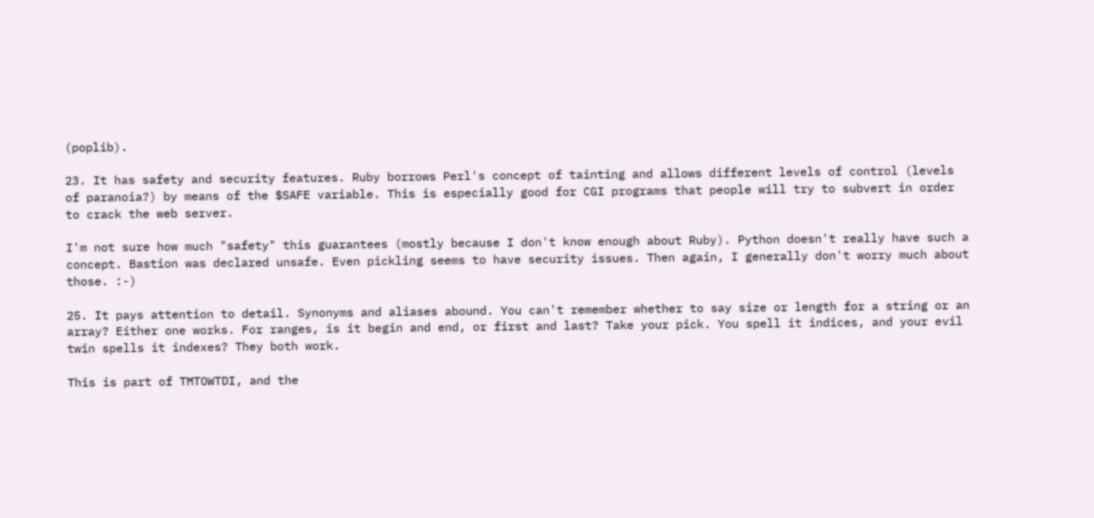(poplib).

23. It has safety and security features. Ruby borrows Perl's concept of tainting and allows different levels of control (levels of paranoia?) by means of the $SAFE variable. This is especially good for CGI programs that people will try to subvert in order to crack the web server.

I'm not sure how much "safety" this guarantees (mostly because I don't know enough about Ruby). Python doesn't really have such a concept. Bastion was declared unsafe. Even pickling seems to have security issues. Then again, I generally don't worry much about those. :-)

25. It pays attention to detail. Synonyms and aliases abound. You can't remember whether to say size or length for a string or an array? Either one works. For ranges, is it begin and end, or first and last? Take your pick. You spell it indices, and your evil twin spells it indexes? They both work.

This is part of TMTOWTDI, and the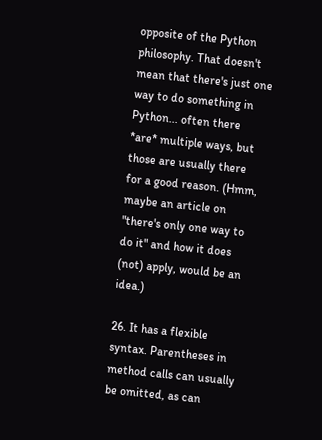opposite of the Python philosophy. That doesn't mean that there's just one way to do something in Python... often there *are* multiple ways, but those are usually there for a good reason. (Hmm, maybe an article on "there's only one way to do it" and how it does (not) apply, would be an idea.)

26. It has a flexible syntax. Parentheses in method calls can usually be omitted, as can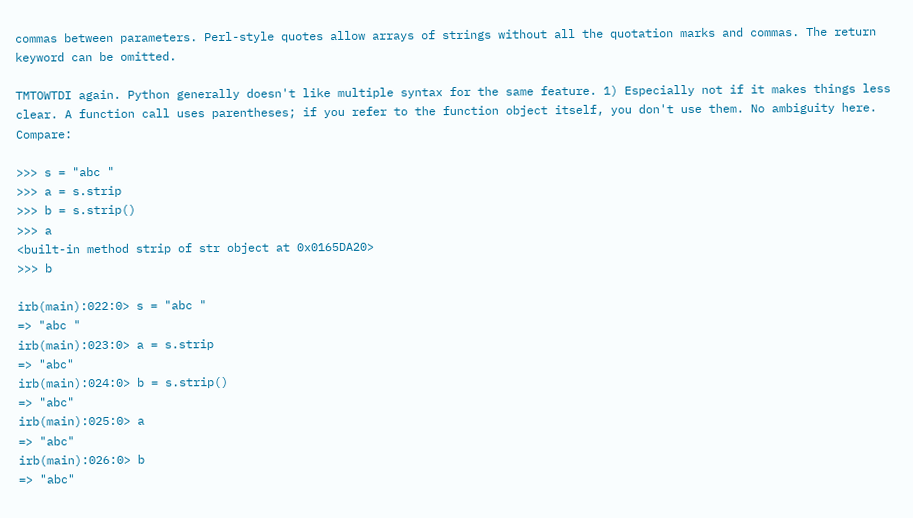commas between parameters. Perl-style quotes allow arrays of strings without all the quotation marks and commas. The return keyword can be omitted.

TMTOWTDI again. Python generally doesn't like multiple syntax for the same feature. 1) Especially not if it makes things less clear. A function call uses parentheses; if you refer to the function object itself, you don't use them. No ambiguity here. Compare:

>>> s = "abc "
>>> a = s.strip
>>> b = s.strip()
>>> a
<built-in method strip of str object at 0x0165DA20>
>>> b

irb(main):022:0> s = "abc "
=> "abc "
irb(main):023:0> a = s.strip
=> "abc"
irb(main):024:0> b = s.strip()
=> "abc"
irb(main):025:0> a
=> "abc"
irb(main):026:0> b
=> "abc"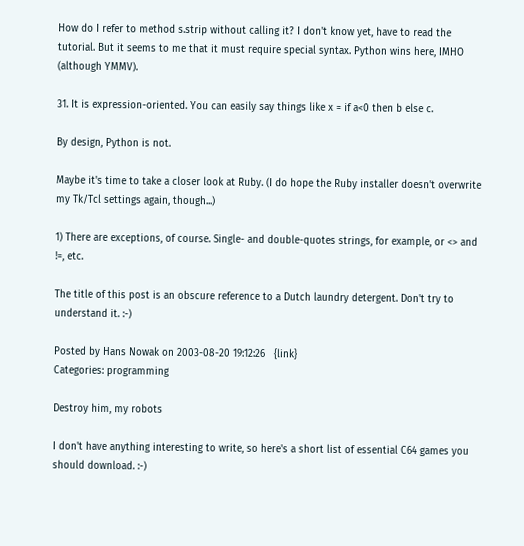How do I refer to method s.strip without calling it? I don't know yet, have to read the tutorial. But it seems to me that it must require special syntax. Python wins here, IMHO (although YMMV).

31. It is expression-oriented. You can easily say things like x = if a<0 then b else c.

By design, Python is not.

Maybe it's time to take a closer look at Ruby. (I do hope the Ruby installer doesn't overwrite my Tk/Tcl settings again, though...)

1) There are exceptions, of course. Single- and double-quotes strings, for example, or <> and !=, etc.

The title of this post is an obscure reference to a Dutch laundry detergent. Don't try to understand it. :-)

Posted by Hans Nowak on 2003-08-20 19:12:26   {link}
Categories: programming

Destroy him, my robots

I don't have anything interesting to write, so here's a short list of essential C64 games you should download. :-)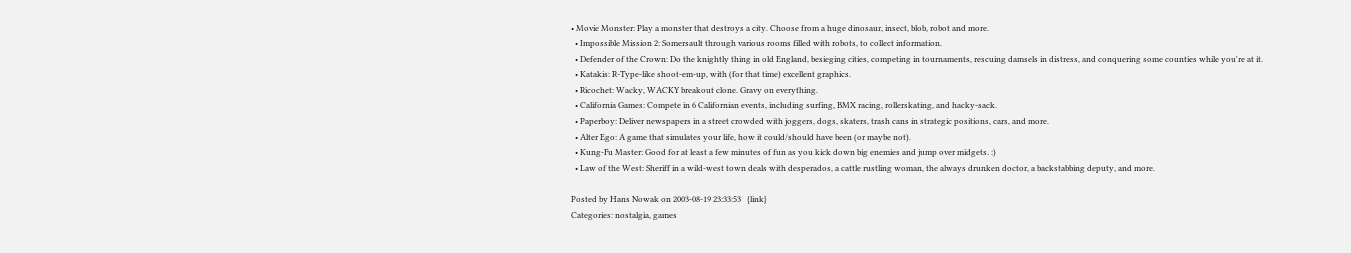• Movie Monster: Play a monster that destroys a city. Choose from a huge dinosaur, insect, blob, robot and more.
  • Impossible Mission 2: Somersault through various rooms filled with robots, to collect information.
  • Defender of the Crown: Do the knightly thing in old England, besieging cities, competing in tournaments, rescuing damsels in distress, and conquering some counties while you're at it.
  • Katakis: R-Type-like shoot-em-up, with (for that time) excellent graphics.
  • Ricochet: Wacky, WACKY breakout clone. Gravy on everything.
  • California Games: Compete in 6 Californian events, including surfing, BMX racing, rollerskating, and hacky-sack.
  • Paperboy: Deliver newspapers in a street crowded with joggers, dogs, skaters, trash cans in strategic positions, cars, and more.
  • Alter Ego: A game that simulates your life, how it could/should have been (or maybe not).
  • Kung-Fu Master: Good for at least a few minutes of fun as you kick down big enemies and jump over midgets. :)
  • Law of the West: Sheriff in a wild-west town deals with desperados, a cattle rustling woman, the always drunken doctor, a backstabbing deputy, and more.

Posted by Hans Nowak on 2003-08-19 23:33:53   {link}
Categories: nostalgia, games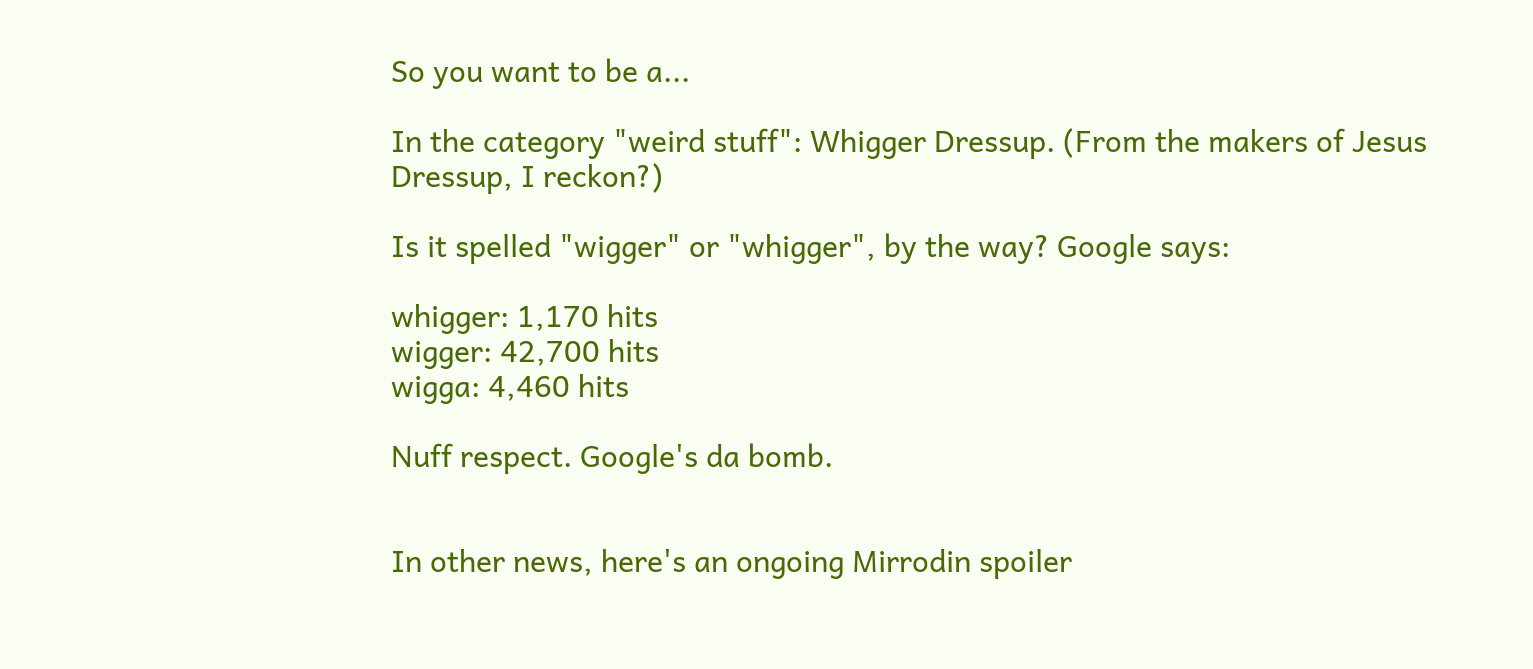So you want to be a...

In the category "weird stuff": Whigger Dressup. (From the makers of Jesus Dressup, I reckon?)

Is it spelled "wigger" or "whigger", by the way? Google says:

whigger: 1,170 hits
wigger: 42,700 hits
wigga: 4,460 hits

Nuff respect. Google's da bomb.


In other news, here's an ongoing Mirrodin spoiler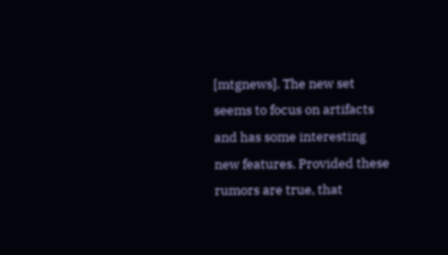[mtgnews]. The new set seems to focus on artifacts and has some interesting new features. Provided these rumors are true, that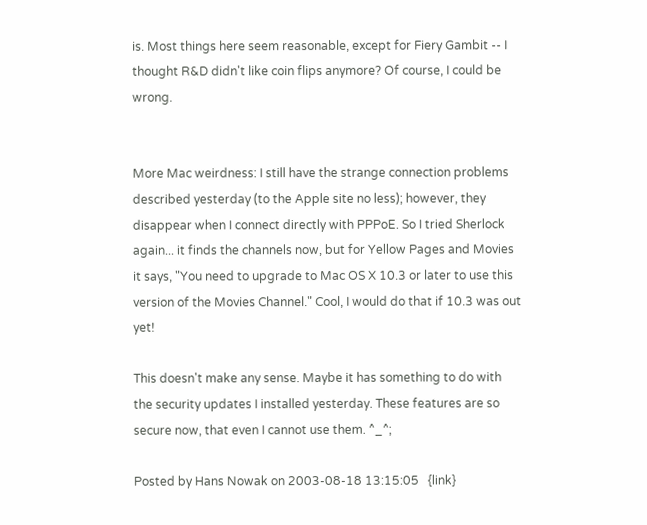is. Most things here seem reasonable, except for Fiery Gambit -- I thought R&D didn't like coin flips anymore? Of course, I could be wrong.


More Mac weirdness: I still have the strange connection problems described yesterday (to the Apple site no less); however, they disappear when I connect directly with PPPoE. So I tried Sherlock again... it finds the channels now, but for Yellow Pages and Movies it says, "You need to upgrade to Mac OS X 10.3 or later to use this version of the Movies Channel." Cool, I would do that if 10.3 was out yet!

This doesn't make any sense. Maybe it has something to do with the security updates I installed yesterday. These features are so secure now, that even I cannot use them. ^_^;

Posted by Hans Nowak on 2003-08-18 13:15:05   {link}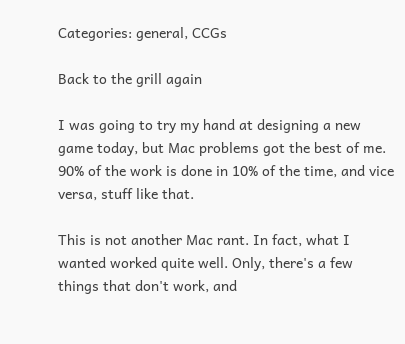Categories: general, CCGs

Back to the grill again

I was going to try my hand at designing a new game today, but Mac problems got the best of me. 90% of the work is done in 10% of the time, and vice versa, stuff like that.

This is not another Mac rant. In fact, what I wanted worked quite well. Only, there's a few things that don't work, and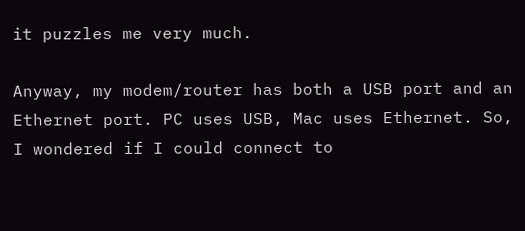it puzzles me very much.

Anyway, my modem/router has both a USB port and an Ethernet port. PC uses USB, Mac uses Ethernet. So, I wondered if I could connect to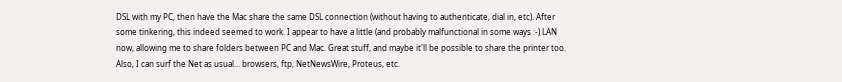DSL with my PC, then have the Mac share the same DSL connection (without having to authenticate, dial in, etc). After some tinkering, this indeed seemed to work. I appear to have a little (and probably malfunctional in some ways :-) LAN now, allowing me to share folders between PC and Mac. Great stuff, and maybe it'll be possible to share the printer too. Also, I can surf the Net as usual... browsers, ftp, NetNewsWire, Proteus, etc.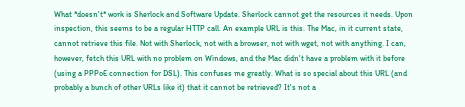What *doesn't* work is Sherlock and Software Update. Sherlock cannot get the resources it needs. Upon inspection, this seems to be a regular HTTP call. An example URL is this. The Mac, in it current state, cannot retrieve this file. Not with Sherlock, not with a browser, not with wget, not with anything. I can, however, fetch this URL with no problem on Windows, and the Mac didn't have a problem with it before (using a PPPoE connection for DSL). This confuses me greatly. What is so special about this URL (and probably a bunch of other URLs like it) that it cannot be retrieved? It's not a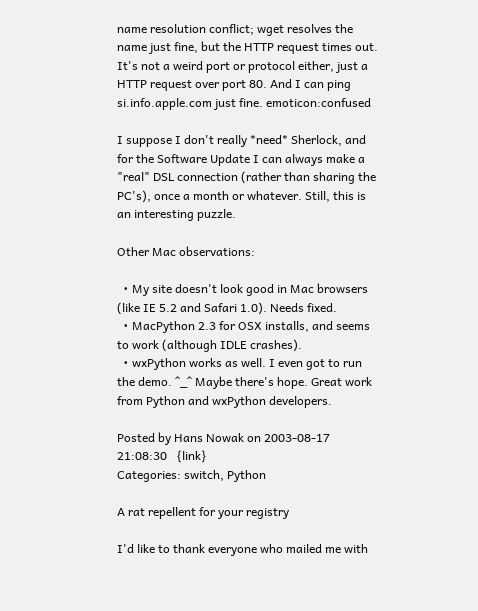name resolution conflict; wget resolves the name just fine, but the HTTP request times out. It's not a weird port or protocol either, just a HTTP request over port 80. And I can ping si.info.apple.com just fine. emoticon:confused

I suppose I don't really *need* Sherlock, and for the Software Update I can always make a "real" DSL connection (rather than sharing the PC's), once a month or whatever. Still, this is an interesting puzzle.

Other Mac observations:

  • My site doesn't look good in Mac browsers (like IE 5.2 and Safari 1.0). Needs fixed.
  • MacPython 2.3 for OSX installs, and seems to work (although IDLE crashes).
  • wxPython works as well. I even got to run the demo. ^_^ Maybe there's hope. Great work from Python and wxPython developers.

Posted by Hans Nowak on 2003-08-17 21:08:30   {link}
Categories: switch, Python

A rat repellent for your registry

I'd like to thank everyone who mailed me with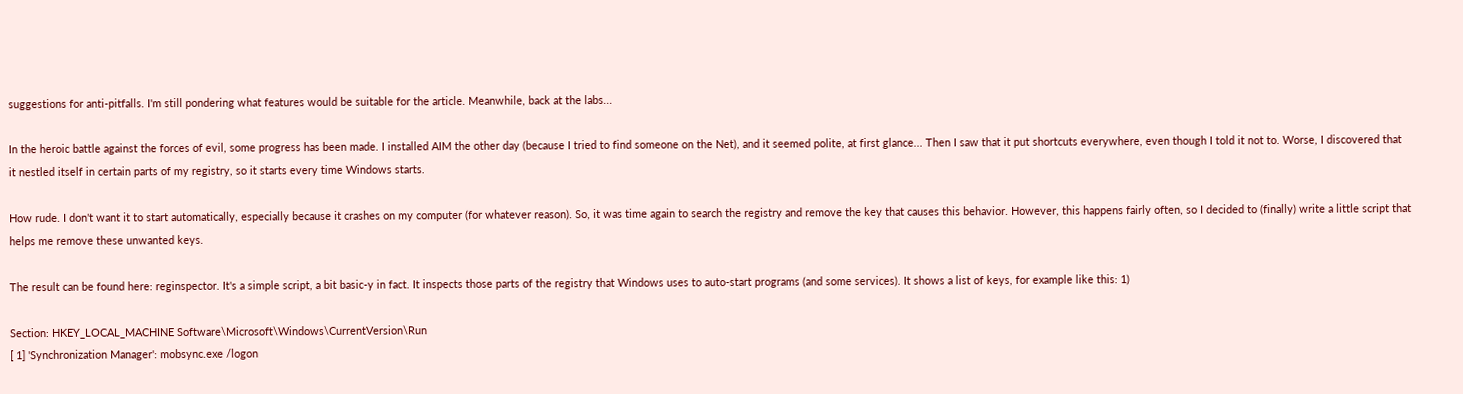suggestions for anti-pitfalls. I'm still pondering what features would be suitable for the article. Meanwhile, back at the labs...

In the heroic battle against the forces of evil, some progress has been made. I installed AIM the other day (because I tried to find someone on the Net), and it seemed polite, at first glance... Then I saw that it put shortcuts everywhere, even though I told it not to. Worse, I discovered that it nestled itself in certain parts of my registry, so it starts every time Windows starts.

How rude. I don't want it to start automatically, especially because it crashes on my computer (for whatever reason). So, it was time again to search the registry and remove the key that causes this behavior. However, this happens fairly often, so I decided to (finally) write a little script that helps me remove these unwanted keys.

The result can be found here: reginspector. It's a simple script, a bit basic-y in fact. It inspects those parts of the registry that Windows uses to auto-start programs (and some services). It shows a list of keys, for example like this: 1)

Section: HKEY_LOCAL_MACHINE Software\Microsoft\Windows\CurrentVersion\Run
[ 1] 'Synchronization Manager': mobsync.exe /logon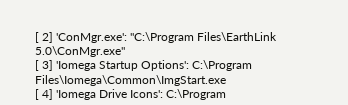[ 2] 'ConMgr.exe': "C:\Program Files\EarthLink 5.0\ConMgr.exe"
[ 3] 'Iomega Startup Options': C:\Program Files\Iomega\Common\ImgStart.exe
[ 4] 'Iomega Drive Icons': C:\Program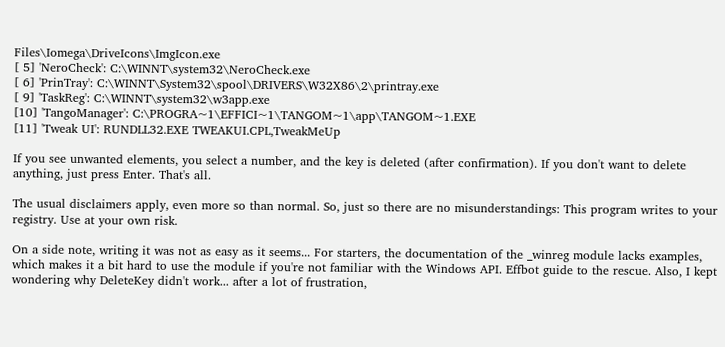Files\Iomega\DriveIcons\ImgIcon.exe
[ 5] 'NeroCheck': C:\WINNT\system32\NeroCheck.exe
[ 6] 'PrinTray': C:\WINNT\System32\spool\DRIVERS\W32X86\2\printray.exe
[ 9] 'TaskReg': C:\WINNT\system32\w3app.exe
[10] 'TangoManager': C:\PROGRA~1\EFFICI~1\TANGOM~1\app\TANGOM~1.EXE
[11] 'Tweak UI': RUNDLL32.EXE TWEAKUI.CPL,TweakMeUp

If you see unwanted elements, you select a number, and the key is deleted (after confirmation). If you don't want to delete anything, just press Enter. That's all.

The usual disclaimers apply, even more so than normal. So, just so there are no misunderstandings: This program writes to your registry. Use at your own risk.

On a side note, writing it was not as easy as it seems... For starters, the documentation of the _winreg module lacks examples, which makes it a bit hard to use the module if you're not familiar with the Windows API. Effbot guide to the rescue. Also, I kept wondering why DeleteKey didn't work... after a lot of frustration,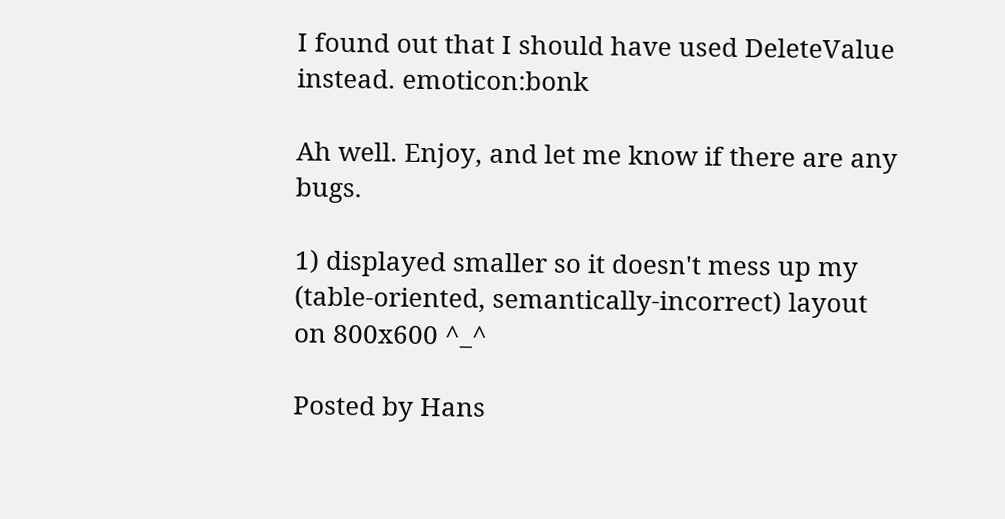I found out that I should have used DeleteValue instead. emoticon:bonk

Ah well. Enjoy, and let me know if there are any bugs.

1) displayed smaller so it doesn't mess up my (table-oriented, semantically-incorrect) layout on 800x600 ^_^

Posted by Hans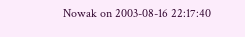Nowak on 2003-08-16 22:17:40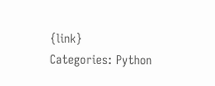{link}
Categories: Python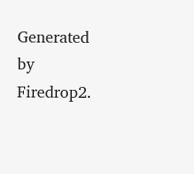Generated by Firedrop2.